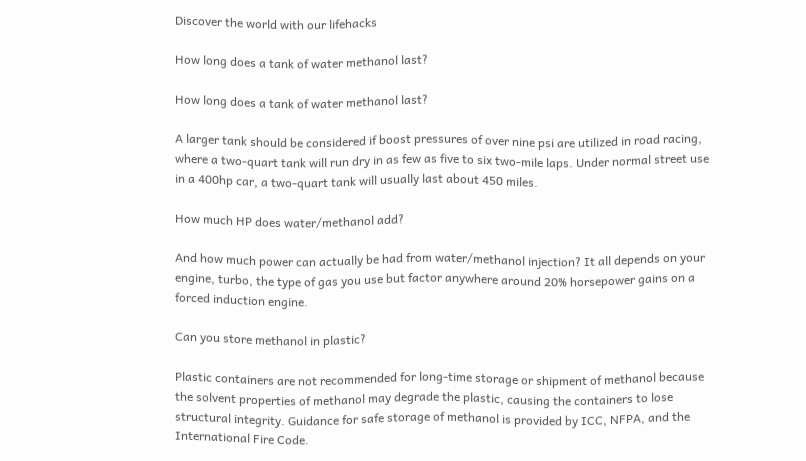Discover the world with our lifehacks

How long does a tank of water methanol last?

How long does a tank of water methanol last?

A larger tank should be considered if boost pressures of over nine psi are utilized in road racing, where a two-quart tank will run dry in as few as five to six two-mile laps. Under normal street use in a 400hp car, a two-quart tank will usually last about 450 miles.

How much HP does water/methanol add?

And how much power can actually be had from water/methanol injection? It all depends on your engine, turbo, the type of gas you use but factor anywhere around 20% horsepower gains on a forced induction engine.

Can you store methanol in plastic?

Plastic containers are not recommended for long-time storage or shipment of methanol because the solvent properties of methanol may degrade the plastic, causing the containers to lose structural integrity. Guidance for safe storage of methanol is provided by ICC, NFPA, and the International Fire Code.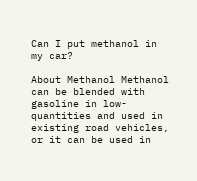Can I put methanol in my car?

About Methanol Methanol can be blended with gasoline in low-quantities and used in existing road vehicles, or it can be used in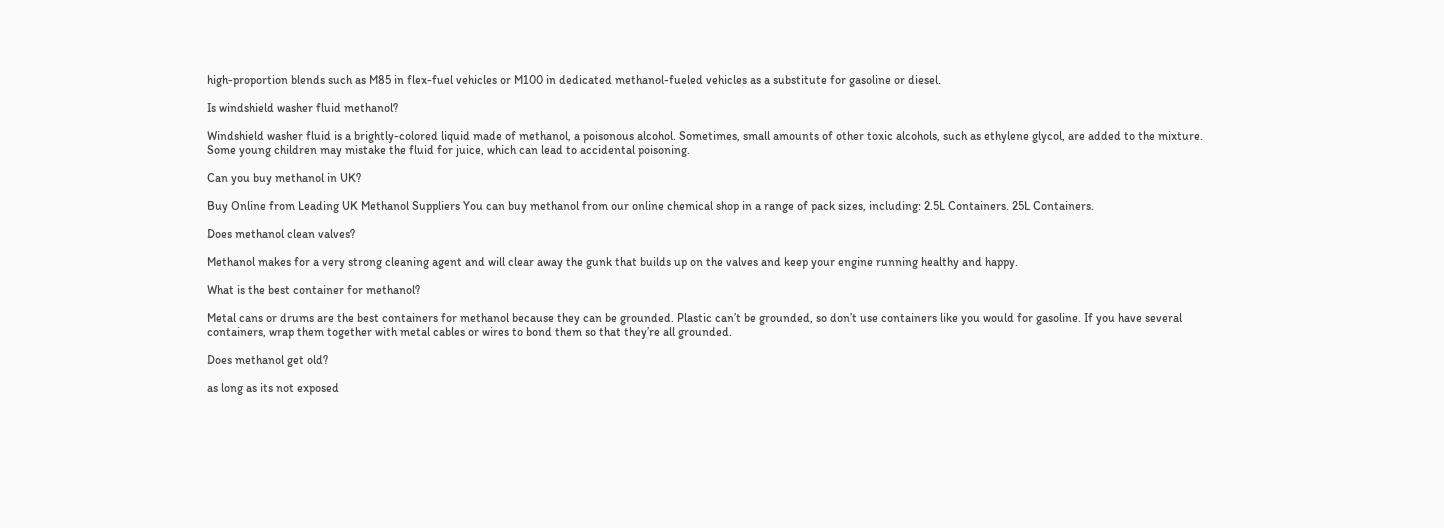high-proportion blends such as M85 in flex-fuel vehicles or M100 in dedicated methanol-fueled vehicles as a substitute for gasoline or diesel.

Is windshield washer fluid methanol?

Windshield washer fluid is a brightly-colored liquid made of methanol, a poisonous alcohol. Sometimes, small amounts of other toxic alcohols, such as ethylene glycol, are added to the mixture. Some young children may mistake the fluid for juice, which can lead to accidental poisoning.

Can you buy methanol in UK?

Buy Online from Leading UK Methanol Suppliers You can buy methanol from our online chemical shop in a range of pack sizes, including: 2.5L Containers. 25L Containers.

Does methanol clean valves?

Methanol makes for a very strong cleaning agent and will clear away the gunk that builds up on the valves and keep your engine running healthy and happy.

What is the best container for methanol?

Metal cans or drums are the best containers for methanol because they can be grounded. Plastic can’t be grounded, so don’t use containers like you would for gasoline. If you have several containers, wrap them together with metal cables or wires to bond them so that they’re all grounded.

Does methanol get old?

as long as its not exposed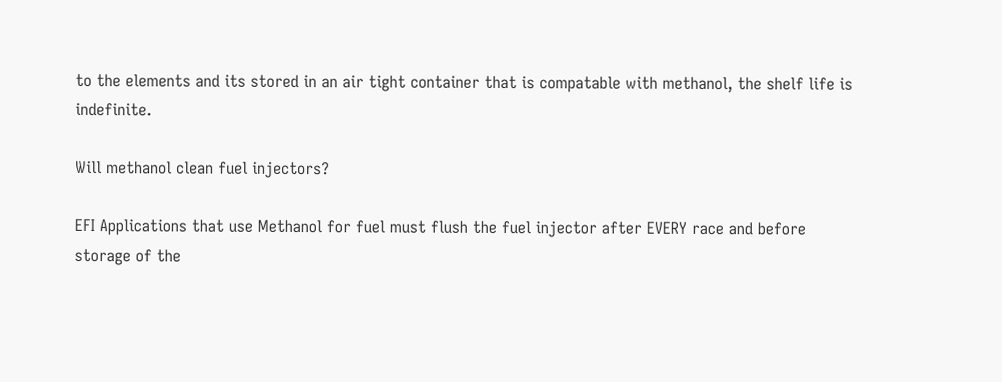to the elements and its stored in an air tight container that is compatable with methanol, the shelf life is indefinite.

Will methanol clean fuel injectors?

EFI Applications that use Methanol for fuel must flush the fuel injector after EVERY race and before storage of the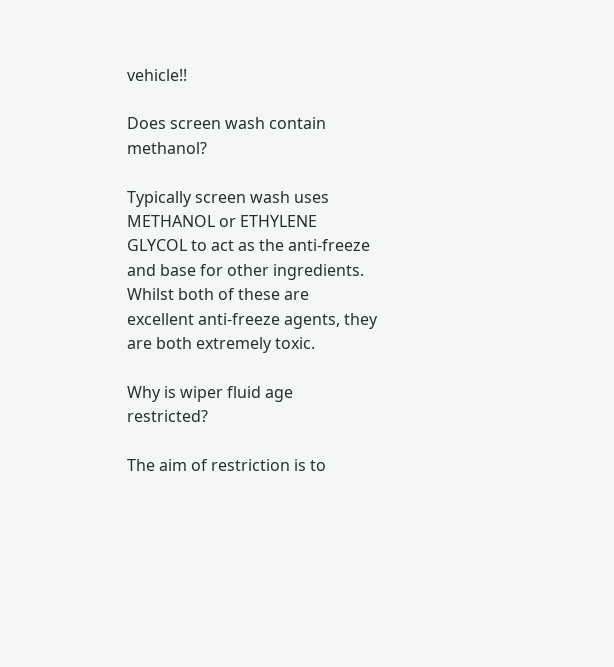vehicle!!

Does screen wash contain methanol?

Typically screen wash uses METHANOL or ETHYLENE GLYCOL to act as the anti-freeze and base for other ingredients. Whilst both of these are excellent anti-freeze agents, they are both extremely toxic.

Why is wiper fluid age restricted?

The aim of restriction is to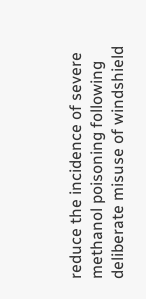reduce the incidence of severe methanol poisoning following deliberate misuse of windshield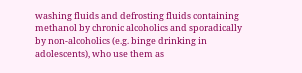washing fluids and defrosting fluids containing methanol by chronic alcoholics and sporadically by non-alcoholics (e.g. binge drinking in adolescents), who use them as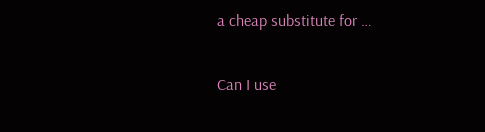a cheap substitute for …

Can I use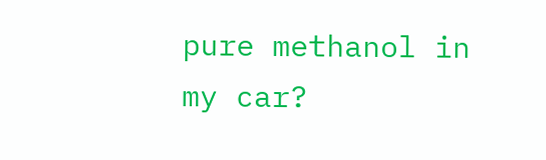pure methanol in my car?